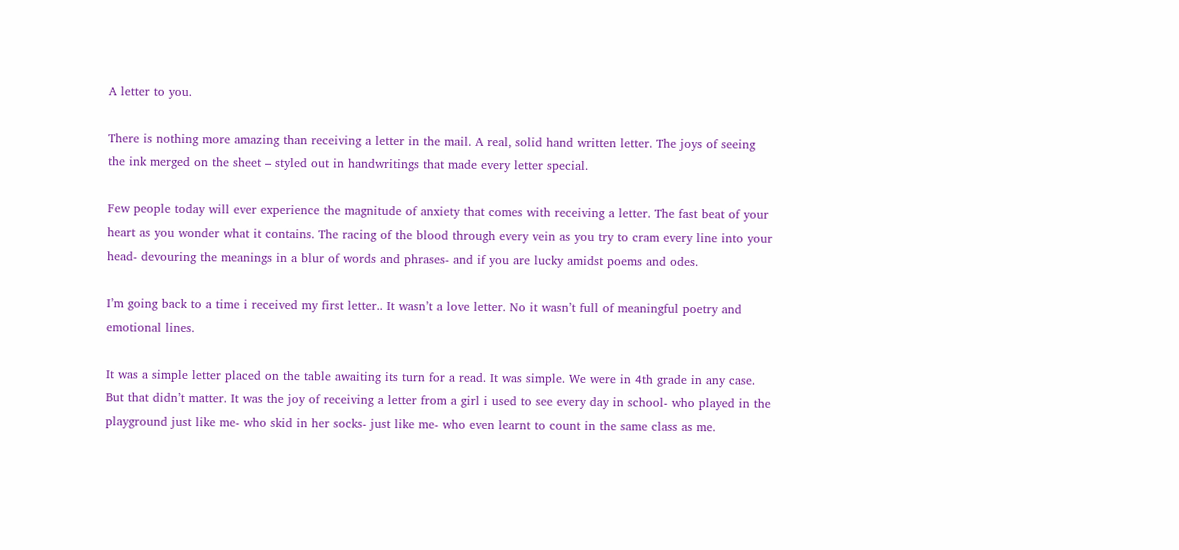A letter to you.

There is nothing more amazing than receiving a letter in the mail. A real, solid hand written letter. The joys of seeing the ink merged on the sheet – styled out in handwritings that made every letter special.

Few people today will ever experience the magnitude of anxiety that comes with receiving a letter. The fast beat of your heart as you wonder what it contains. The racing of the blood through every vein as you try to cram every line into your head- devouring the meanings in a blur of words and phrases- and if you are lucky amidst poems and odes.

I’m going back to a time i received my first letter.. It wasn’t a love letter. No it wasn’t full of meaningful poetry and emotional lines.

It was a simple letter placed on the table awaiting its turn for a read. It was simple. We were in 4th grade in any case. But that didn’t matter. It was the joy of receiving a letter from a girl i used to see every day in school- who played in the playground just like me- who skid in her socks- just like me- who even learnt to count in the same class as me.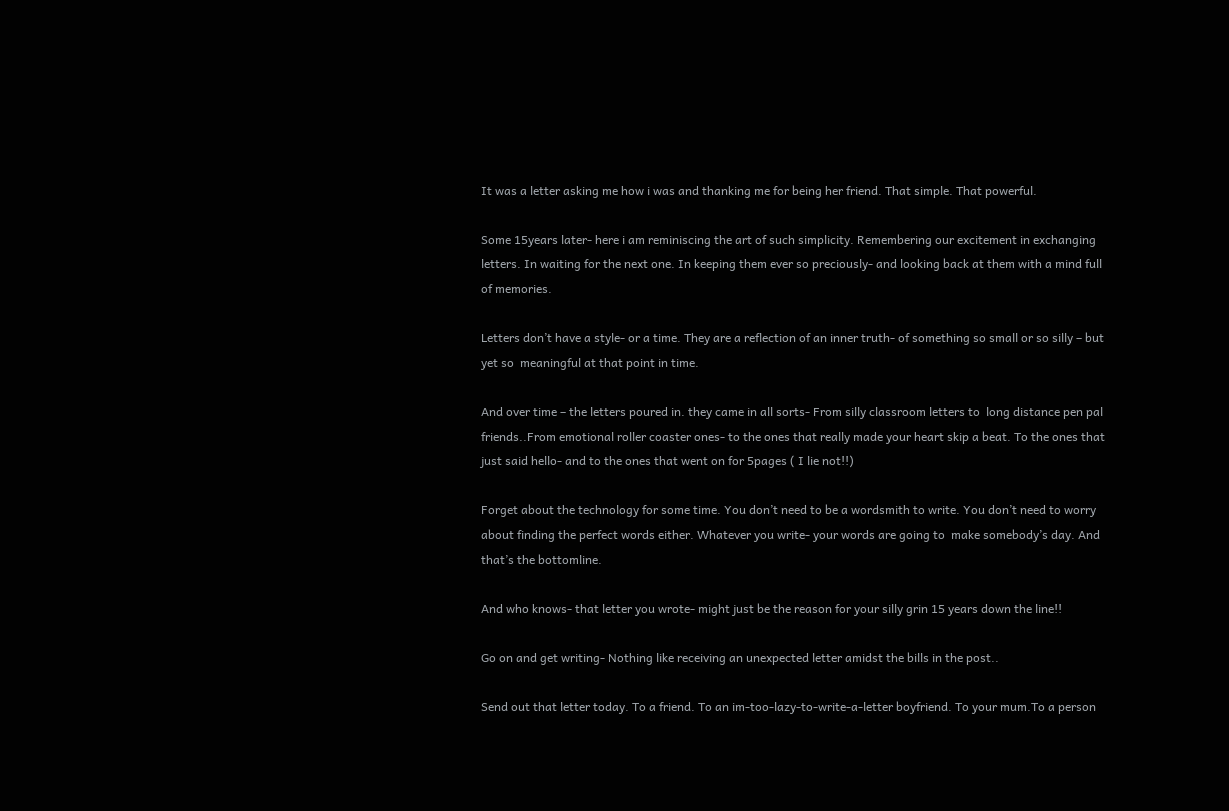It was a letter asking me how i was and thanking me for being her friend. That simple. That powerful.

Some 15years later- here i am reminiscing the art of such simplicity. Remembering our excitement in exchanging letters. In waiting for the next one. In keeping them ever so preciously- and looking back at them with a mind full of memories.

Letters don’t have a style- or a time. They are a reflection of an inner truth- of something so small or so silly – but yet so  meaningful at that point in time.

And over time – the letters poured in. they came in all sorts- From silly classroom letters to  long distance pen pal friends..From emotional roller coaster ones- to the ones that really made your heart skip a beat. To the ones that just said hello- and to the ones that went on for 5pages ( I lie not!!)

Forget about the technology for some time. You don’t need to be a wordsmith to write. You don’t need to worry about finding the perfect words either. Whatever you write- your words are going to  make somebody’s day. And that’s the bottomline.

And who knows- that letter you wrote- might just be the reason for your silly grin 15 years down the line!!

Go on and get writing- Nothing like receiving an unexpected letter amidst the bills in the post..

Send out that letter today. To a friend. To an im-too-lazy-to-write-a-letter boyfriend. To your mum.To a person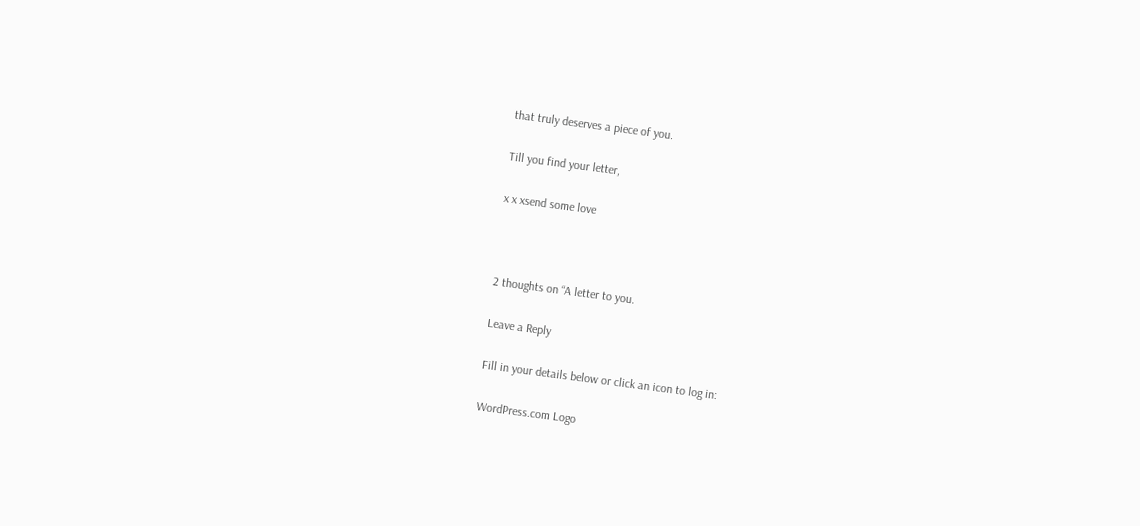that truly deserves a piece of you.

Till you find your letter,

x x xsend some love



2 thoughts on “A letter to you.

Leave a Reply

Fill in your details below or click an icon to log in:

WordPress.com Logo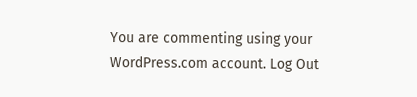You are commenting using your WordPress.com account. Log Out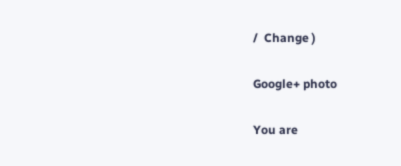/  Change )

Google+ photo

You are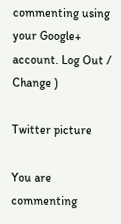commenting using your Google+ account. Log Out /  Change )

Twitter picture

You are commenting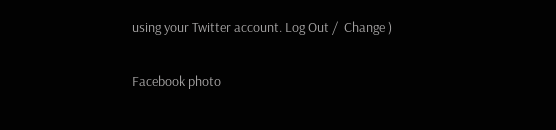using your Twitter account. Log Out /  Change )

Facebook photo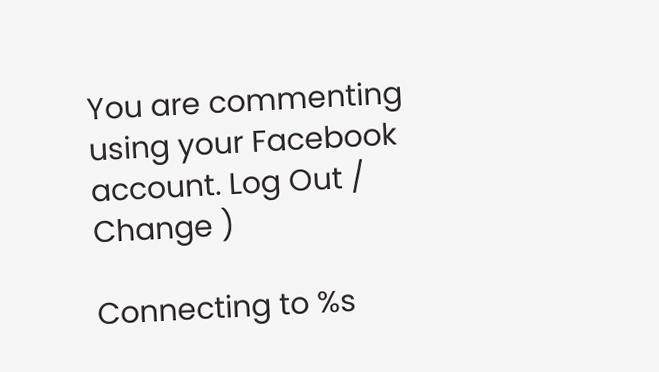You are commenting using your Facebook account. Log Out /  Change )

Connecting to %s